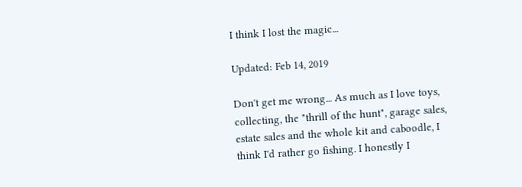I think I lost the magic...

Updated: Feb 14, 2019

Don't get me wrong... As much as I love toys, collecting, the "thrill of the hunt", garage sales, estate sales and the whole kit and caboodle, I think I'd rather go fishing. I honestly I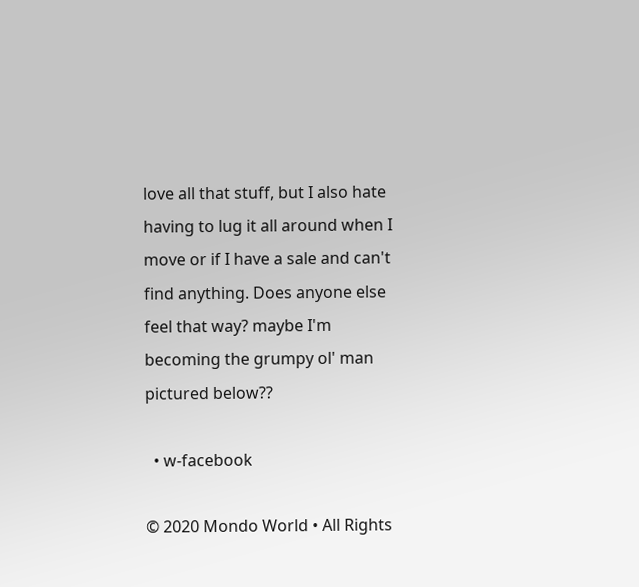love all that stuff, but I also hate having to lug it all around when I move or if I have a sale and can't find anything. Does anyone else feel that way? maybe I'm becoming the grumpy ol' man pictured below??

  • w-facebook

© 2020 Mondo World • All Rights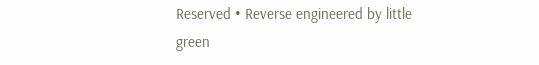Reserved • Reverse engineered by little green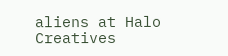aliens at Halo Creatives